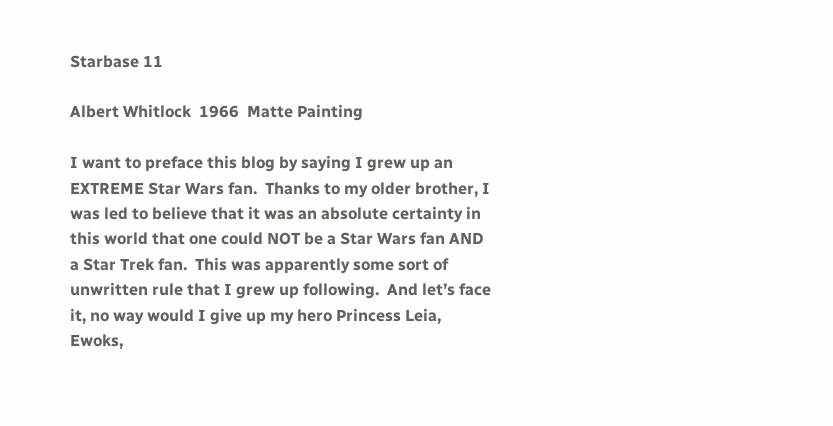Starbase 11

Albert Whitlock  1966  Matte Painting

I want to preface this blog by saying I grew up an EXTREME Star Wars fan.  Thanks to my older brother, I was led to believe that it was an absolute certainty in this world that one could NOT be a Star Wars fan AND a Star Trek fan.  This was apparently some sort of unwritten rule that I grew up following.  And let’s face it, no way would I give up my hero Princess Leia, Ewoks,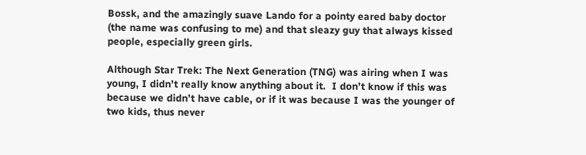Bossk, and the amazingly suave Lando for a pointy eared baby doctor (the name was confusing to me) and that sleazy guy that always kissed people, especially green girls.

Although Star Trek: The Next Generation (TNG) was airing when I was young, I didn’t really know anything about it.  I don’t know if this was because we didn’t have cable, or if it was because I was the younger of two kids, thus never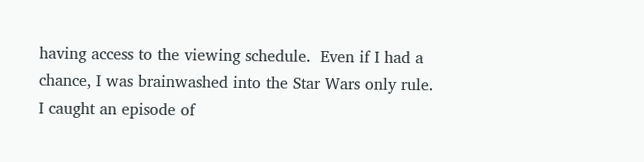having access to the viewing schedule.  Even if I had a chance, I was brainwashed into the Star Wars only rule.  I caught an episode of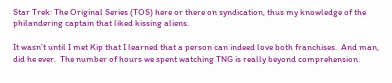Star Trek: The Original Series (TOS) here or there on syndication, thus my knowledge of the philandering captain that liked kissing aliens.

It wasn’t until I met Kip that I learned that a person can indeed love both franchises.  And man, did he ever.  The number of hours we spent watching TNG is really beyond comprehension.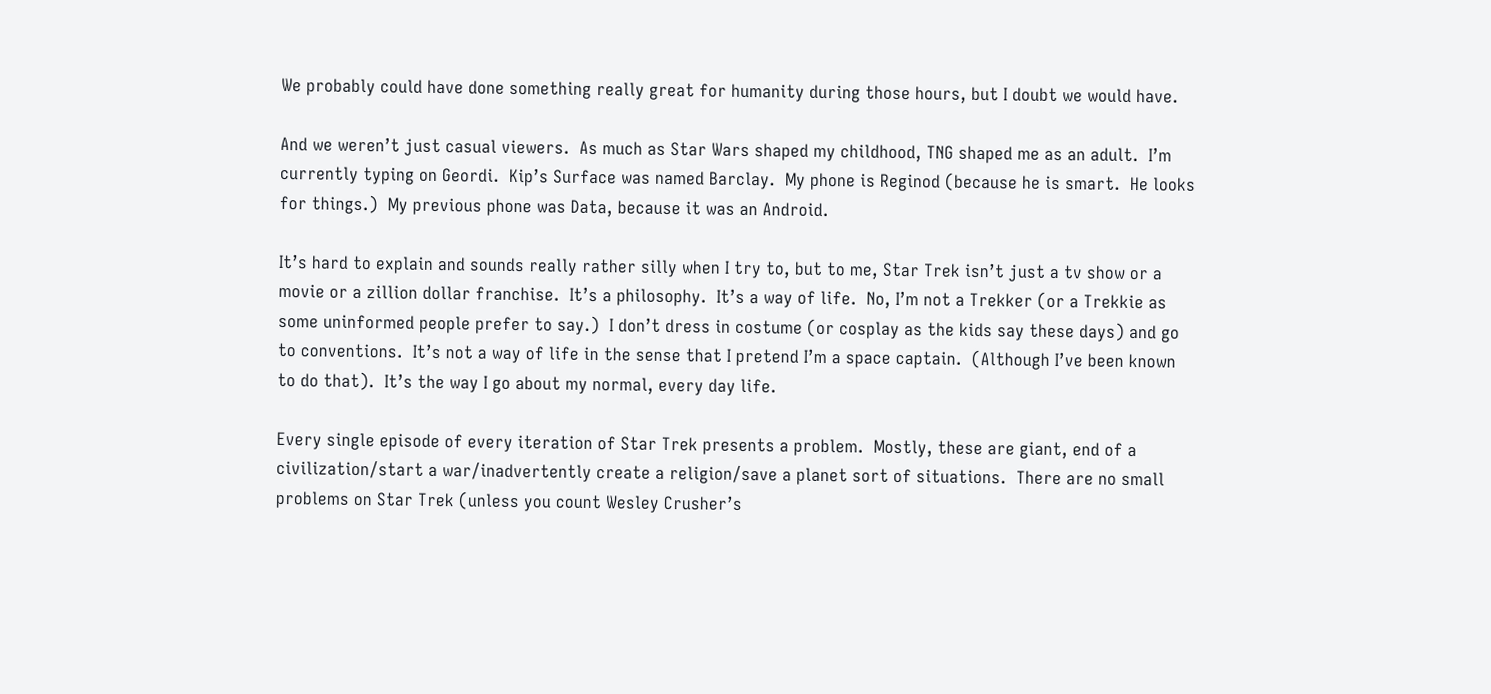We probably could have done something really great for humanity during those hours, but I doubt we would have.

And we weren’t just casual viewers.  As much as Star Wars shaped my childhood, TNG shaped me as an adult.  I’m currently typing on Geordi.  Kip’s Surface was named Barclay.  My phone is Reginod (because he is smart.  He looks for things.)  My previous phone was Data, because it was an Android.

It’s hard to explain and sounds really rather silly when I try to, but to me, Star Trek isn’t just a tv show or a movie or a zillion dollar franchise.  It’s a philosophy.  It’s a way of life.  No, I’m not a Trekker (or a Trekkie as some uninformed people prefer to say.)  I don’t dress in costume (or cosplay as the kids say these days) and go to conventions.  It’s not a way of life in the sense that I pretend I’m a space captain.  (Although I’ve been known to do that).  It’s the way I go about my normal, every day life.

Every single episode of every iteration of Star Trek presents a problem.  Mostly, these are giant, end of a civilization/start a war/inadvertently create a religion/save a planet sort of situations.  There are no small problems on Star Trek (unless you count Wesley Crusher’s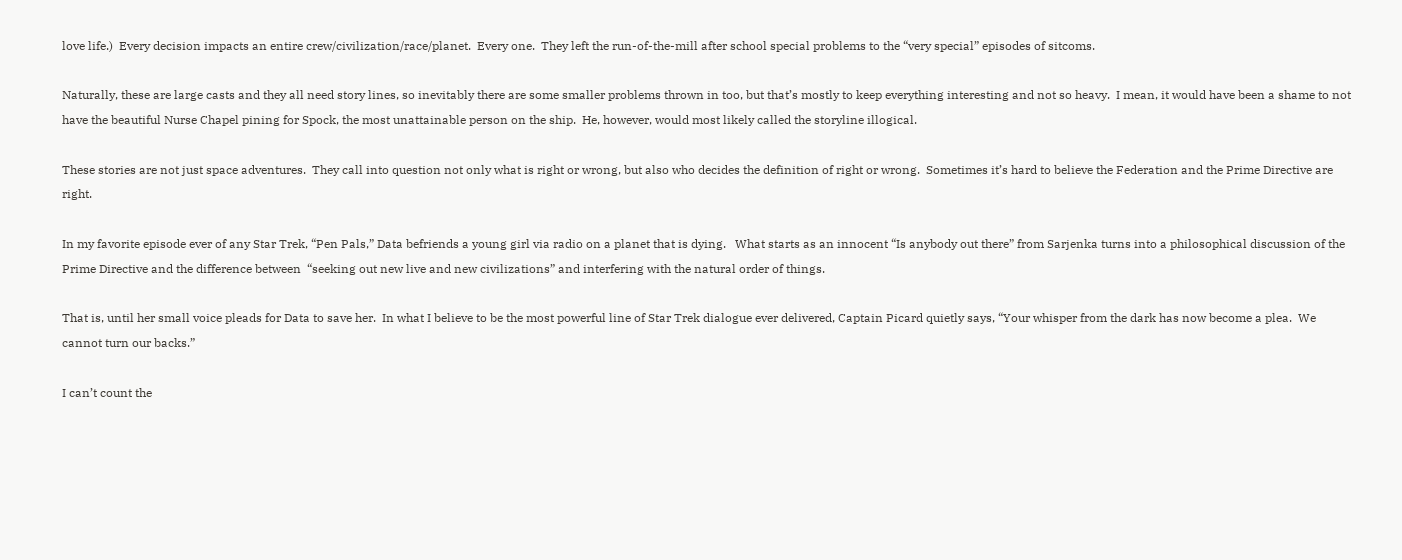love life.)  Every decision impacts an entire crew/civilization/race/planet.  Every one.  They left the run-of-the-mill after school special problems to the “very special” episodes of sitcoms.

Naturally, these are large casts and they all need story lines, so inevitably there are some smaller problems thrown in too, but that’s mostly to keep everything interesting and not so heavy.  I mean, it would have been a shame to not have the beautiful Nurse Chapel pining for Spock, the most unattainable person on the ship.  He, however, would most likely called the storyline illogical.

These stories are not just space adventures.  They call into question not only what is right or wrong, but also who decides the definition of right or wrong.  Sometimes it’s hard to believe the Federation and the Prime Directive are right.

In my favorite episode ever of any Star Trek, “Pen Pals,” Data befriends a young girl via radio on a planet that is dying.   What starts as an innocent “Is anybody out there” from Sarjenka turns into a philosophical discussion of the Prime Directive and the difference between  “seeking out new live and new civilizations” and interfering with the natural order of things.

That is, until her small voice pleads for Data to save her.  In what I believe to be the most powerful line of Star Trek dialogue ever delivered, Captain Picard quietly says, “Your whisper from the dark has now become a plea.  We cannot turn our backs.”

I can’t count the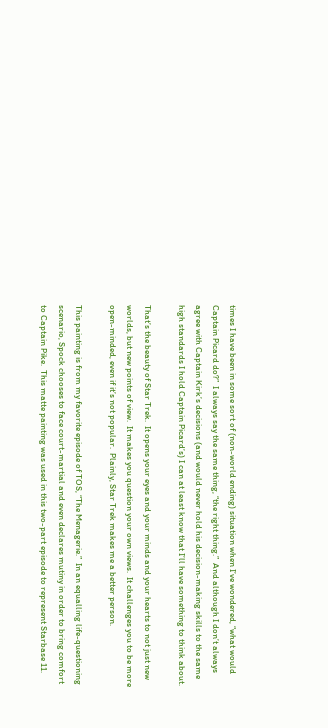times I have been in some sort of (non-world ending) situation when I’ve wondered, “what would Captain Picard do?”  I always say the same thing, “the right thing.”  And although I don’t always agree with Captain Kirk’s decisions (and would never hold his decision-making skills to the same high standards I hold Captain Picard’s) I can at least know that I’ll have something to think about.

That’s the beauty of Star Trek.  It opens your eyes and your minds and your hearts to not just new worlds, but new points of view.  It makes you question your own views.  It challenges you to be more open-minded, even if it’s not popular.  Plainly, Star Trek makes me a better person.

This painting is from my favorite episode of TOS, “The Menagerie.”  In an equalling life-questioning scenario, Spock chooses to face court-martial and even declares mutiny in order to bring comfort to Captain Pike.  This matte painting was used in this two-part episode to represent Starbase 11.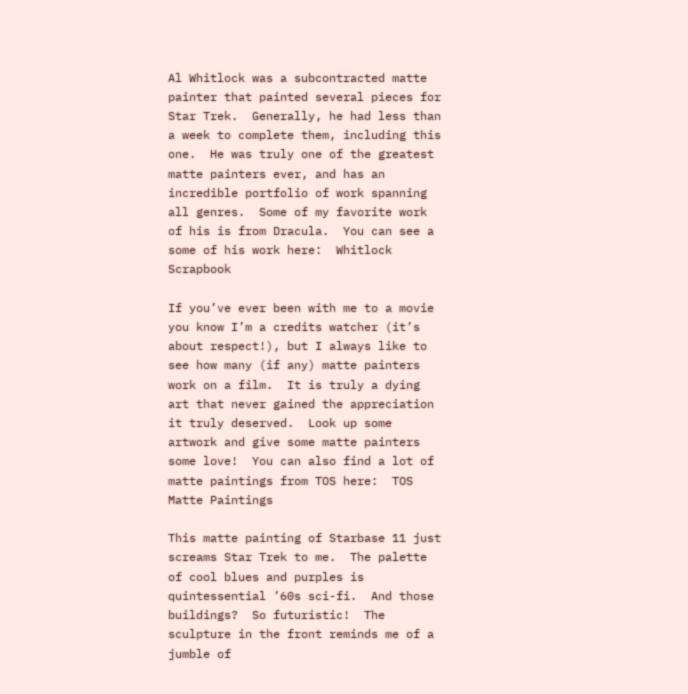Al Whitlock was a subcontracted matte painter that painted several pieces for Star Trek.  Generally, he had less than a week to complete them, including this one.  He was truly one of the greatest matte painters ever, and has an incredible portfolio of work spanning all genres.  Some of my favorite work of his is from Dracula.  You can see a some of his work here:  Whitlock Scrapbook

If you’ve ever been with me to a movie you know I’m a credits watcher (it’s about respect!), but I always like to see how many (if any) matte painters work on a film.  It is truly a dying art that never gained the appreciation it truly deserved.  Look up some artwork and give some matte painters some love!  You can also find a lot of matte paintings from TOS here:  TOS Matte Paintings

This matte painting of Starbase 11 just screams Star Trek to me.  The palette of cool blues and purples is quintessential ’60s sci-fi.  And those buildings?  So futuristic!  The sculpture in the front reminds me of a jumble of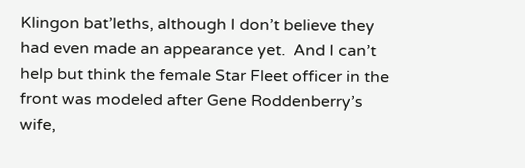Klingon bat’leths, although I don’t believe they had even made an appearance yet.  And I can’t help but think the female Star Fleet officer in the front was modeled after Gene Roddenberry’s wife,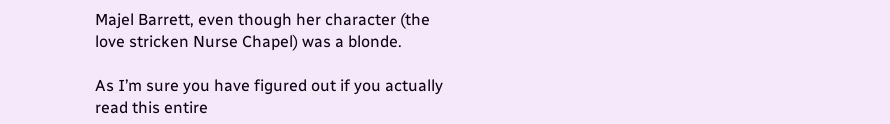Majel Barrett, even though her character (the love stricken Nurse Chapel) was a blonde.

As I’m sure you have figured out if you actually read this entire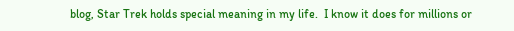blog, Star Trek holds special meaning in my life.  I know it does for millions or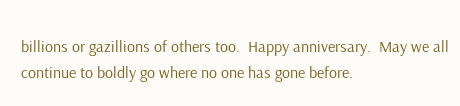billions or gazillions of others too.  Happy anniversary.  May we all continue to boldly go where no one has gone before.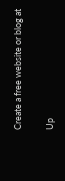Create a free website or blog at

Up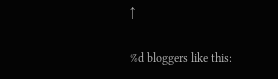↑

%d bloggers like this: